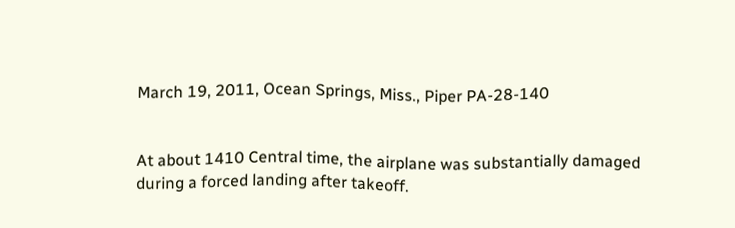March 19, 2011, Ocean Springs, Miss., Piper PA-28-140


At about 1410 Central time, the airplane was substantially damaged during a forced landing after takeoff.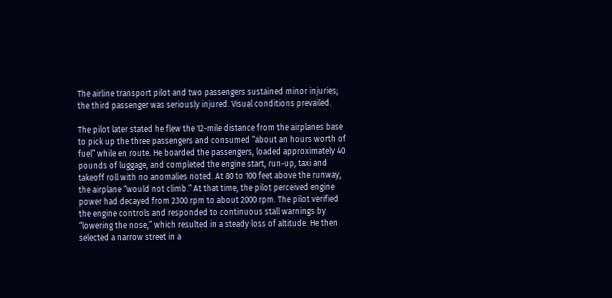The airline transport pilot and two passengers sustained minor injuries; the third passenger was seriously injured. Visual conditions prevailed.

The pilot later stated he flew the 12-mile distance from the airplanes base to pick up the three passengers and consumed “about an hours worth of fuel” while en route. He boarded the passengers, loaded approximately 40 pounds of luggage, and completed the engine start, run-up, taxi and takeoff roll with no anomalies noted. At 80 to 100 feet above the runway, the airplane “would not climb.” At that time, the pilot perceived engine power had decayed from 2300 rpm to about 2000 rpm. The pilot verified the engine controls and responded to continuous stall warnings by “lowering the nose,” which resulted in a steady loss of altitude. He then selected a narrow street in a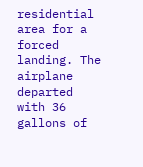residential area for a forced landing. The airplane departed with 36 gallons of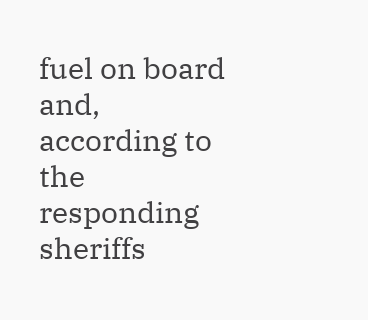fuel on board and, according to the responding sheriffs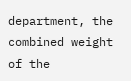department, the combined weight of the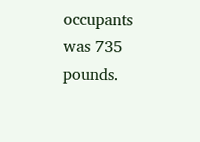occupants was 735 pounds.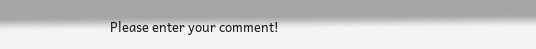Please enter your comment!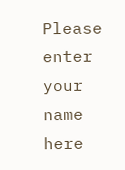Please enter your name here